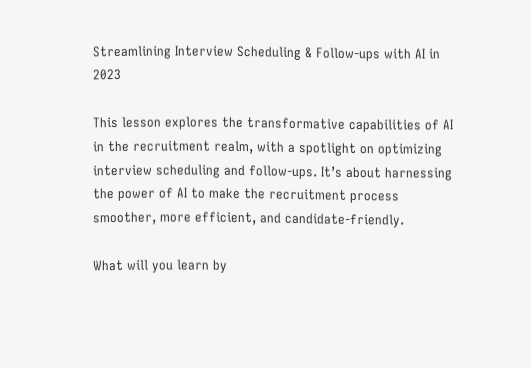Streamlining Interview Scheduling & Follow-ups with AI in 2023

This lesson explores the transformative capabilities of AI in the recruitment realm, with a spotlight on optimizing interview scheduling and follow-ups. It’s about harnessing the power of AI to make the recruitment process smoother, more efficient, and candidate-friendly.

What will you learn by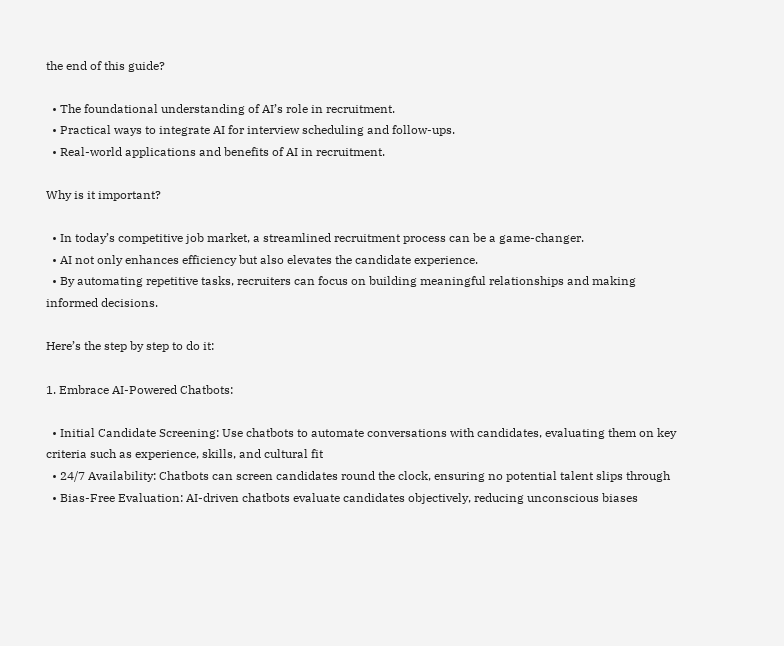the end of this guide?

  • The foundational understanding of AI’s role in recruitment.
  • Practical ways to integrate AI for interview scheduling and follow-ups.
  • Real-world applications and benefits of AI in recruitment.

Why is it important?

  • In today’s competitive job market, a streamlined recruitment process can be a game-changer.
  • AI not only enhances efficiency but also elevates the candidate experience.
  • By automating repetitive tasks, recruiters can focus on building meaningful relationships and making informed decisions.

Here’s the step by step to do it:

1. Embrace AI-Powered Chatbots:

  • Initial Candidate Screening: Use chatbots to automate conversations with candidates, evaluating them on key criteria such as experience, skills, and cultural fit
  • 24/7 Availability: Chatbots can screen candidates round the clock, ensuring no potential talent slips through
  • Bias-Free Evaluation: AI-driven chatbots evaluate candidates objectively, reducing unconscious biases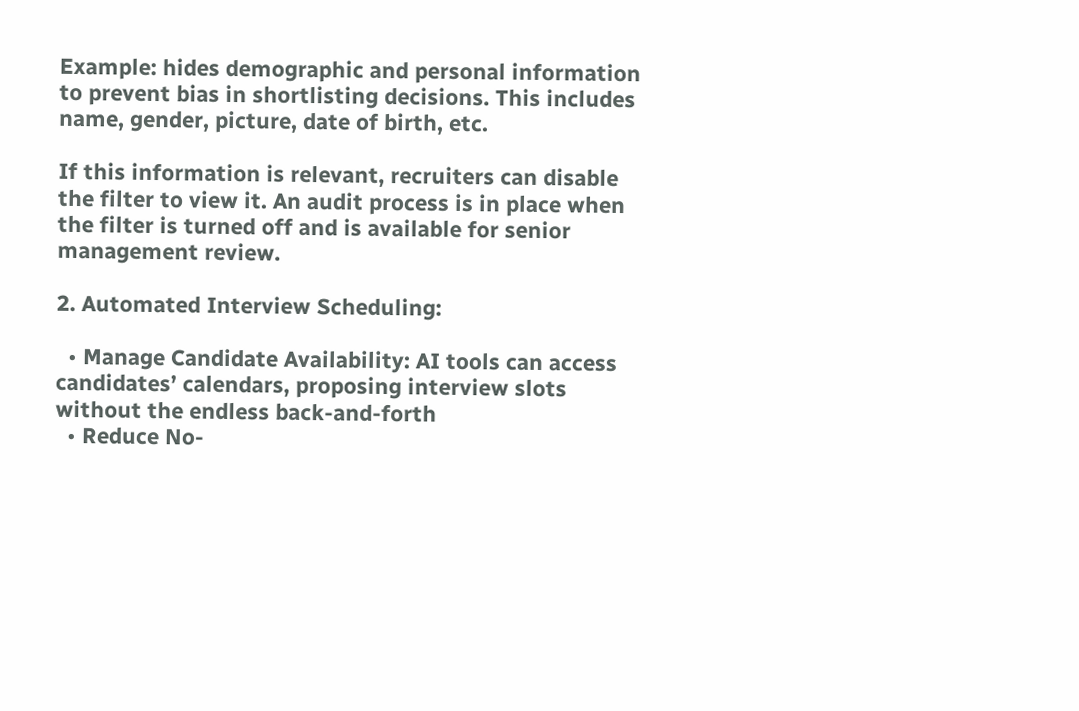Example: hides demographic and personal information to prevent bias in shortlisting decisions. This includes name, gender, picture, date of birth, etc.

If this information is relevant, recruiters can disable the filter to view it. An audit process is in place when the filter is turned off and is available for senior management review.

2. Automated Interview Scheduling:

  • Manage Candidate Availability: AI tools can access candidates’ calendars, proposing interview slots without the endless back-and-forth
  • Reduce No-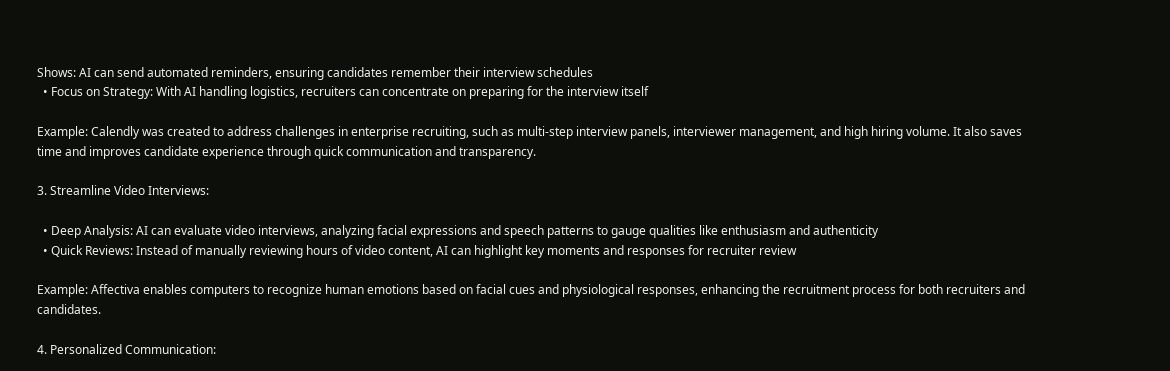Shows: AI can send automated reminders, ensuring candidates remember their interview schedules
  • Focus on Strategy: With AI handling logistics, recruiters can concentrate on preparing for the interview itself

Example: Calendly was created to address challenges in enterprise recruiting, such as multi-step interview panels, interviewer management, and high hiring volume. It also saves time and improves candidate experience through quick communication and transparency.

3. Streamline Video Interviews:

  • Deep Analysis: AI can evaluate video interviews, analyzing facial expressions and speech patterns to gauge qualities like enthusiasm and authenticity
  • Quick Reviews: Instead of manually reviewing hours of video content, AI can highlight key moments and responses for recruiter review

Example: Affectiva enables computers to recognize human emotions based on facial cues and physiological responses, enhancing the recruitment process for both recruiters and candidates.

4. Personalized Communication: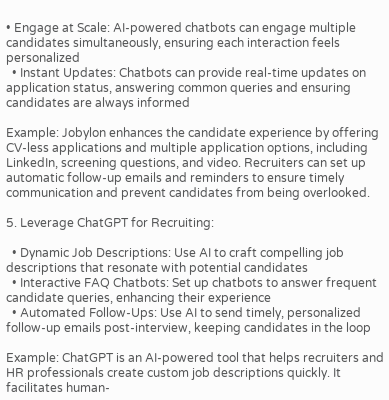• Engage at Scale: AI-powered chatbots can engage multiple candidates simultaneously, ensuring each interaction feels personalized
  • Instant Updates: Chatbots can provide real-time updates on application status, answering common queries and ensuring candidates are always informed

Example: Jobylon enhances the candidate experience by offering CV-less applications and multiple application options, including LinkedIn, screening questions, and video. Recruiters can set up automatic follow-up emails and reminders to ensure timely communication and prevent candidates from being overlooked.

5. Leverage ChatGPT for Recruiting:

  • Dynamic Job Descriptions: Use AI to craft compelling job descriptions that resonate with potential candidates
  • Interactive FAQ Chatbots: Set up chatbots to answer frequent candidate queries, enhancing their experience
  • Automated Follow-Ups: Use AI to send timely, personalized follow-up emails post-interview, keeping candidates in the loop

Example: ChatGPT is an AI-powered tool that helps recruiters and HR professionals create custom job descriptions quickly. It facilitates human-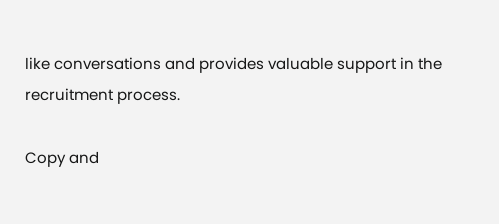like conversations and provides valuable support in the recruitment process.

Copy and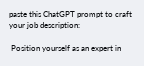paste this ChatGPT prompt to craft your job description:

 Position yourself as an expert in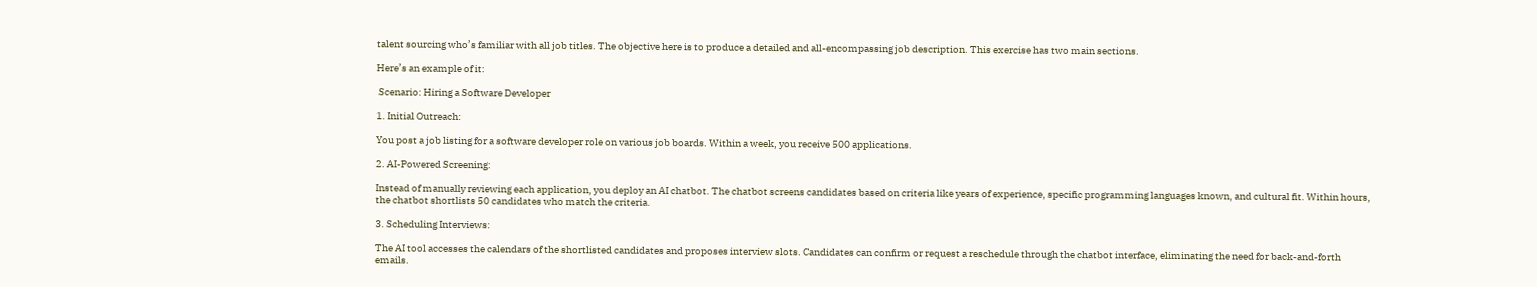talent sourcing who’s familiar with all job titles. The objective here is to produce a detailed and all-encompassing job description. This exercise has two main sections.

Here’s an example of it:

 Scenario: Hiring a Software Developer

1. Initial Outreach:

You post a job listing for a software developer role on various job boards. Within a week, you receive 500 applications.

2. AI-Powered Screening:

Instead of manually reviewing each application, you deploy an AI chatbot. The chatbot screens candidates based on criteria like years of experience, specific programming languages known, and cultural fit. Within hours, the chatbot shortlists 50 candidates who match the criteria.

3. Scheduling Interviews:

The AI tool accesses the calendars of the shortlisted candidates and proposes interview slots. Candidates can confirm or request a reschedule through the chatbot interface, eliminating the need for back-and-forth emails.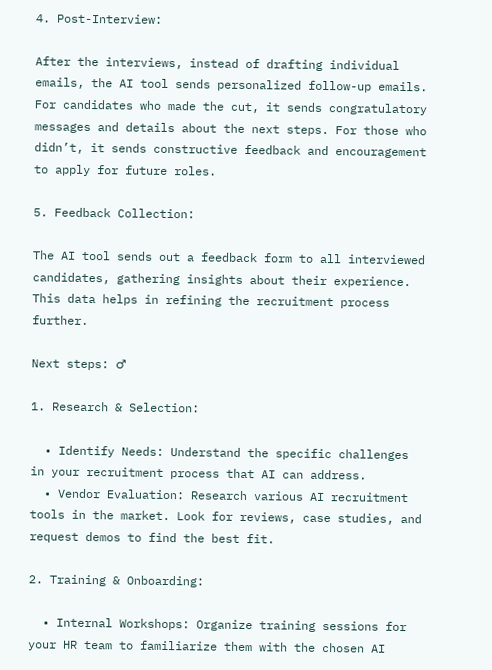4. Post-Interview:

After the interviews, instead of drafting individual emails, the AI tool sends personalized follow-up emails. For candidates who made the cut, it sends congratulatory messages and details about the next steps. For those who didn’t, it sends constructive feedback and encouragement to apply for future roles.

5. Feedback Collection:

The AI tool sends out a feedback form to all interviewed candidates, gathering insights about their experience. This data helps in refining the recruitment process further.

Next steps: ♂

1. Research & Selection:

  • Identify Needs: Understand the specific challenges in your recruitment process that AI can address.
  • Vendor Evaluation: Research various AI recruitment tools in the market. Look for reviews, case studies, and request demos to find the best fit.

2. Training & Onboarding:

  • Internal Workshops: Organize training sessions for your HR team to familiarize them with the chosen AI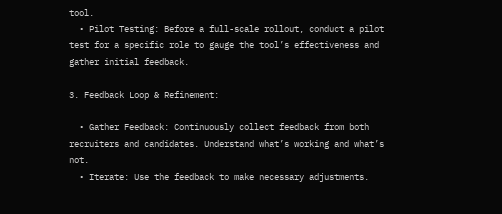tool.
  • Pilot Testing: Before a full-scale rollout, conduct a pilot test for a specific role to gauge the tool’s effectiveness and gather initial feedback.

3. Feedback Loop & Refinement:

  • Gather Feedback: Continuously collect feedback from both recruiters and candidates. Understand what’s working and what’s not.
  • Iterate: Use the feedback to make necessary adjustments.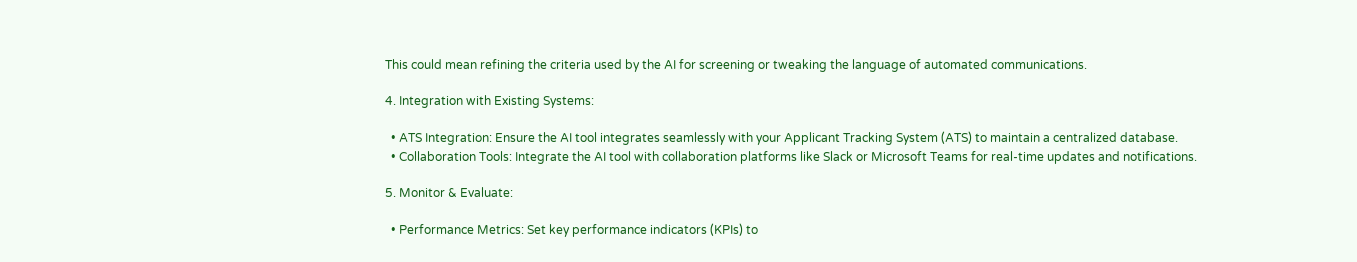This could mean refining the criteria used by the AI for screening or tweaking the language of automated communications.

4. Integration with Existing Systems:

  • ATS Integration: Ensure the AI tool integrates seamlessly with your Applicant Tracking System (ATS) to maintain a centralized database.
  • Collaboration Tools: Integrate the AI tool with collaboration platforms like Slack or Microsoft Teams for real-time updates and notifications.

5. Monitor & Evaluate:

  • Performance Metrics: Set key performance indicators (KPIs) to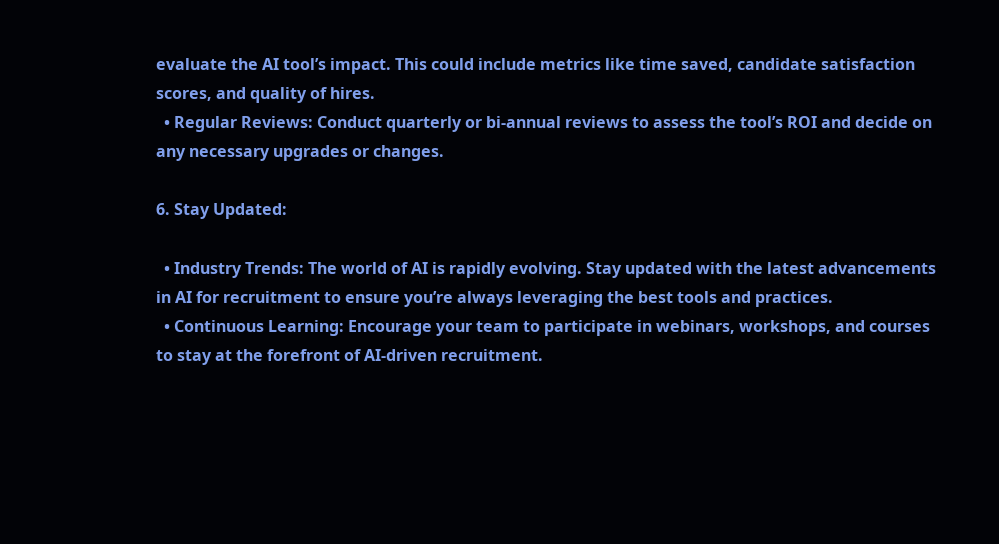evaluate the AI tool’s impact. This could include metrics like time saved, candidate satisfaction scores, and quality of hires.
  • Regular Reviews: Conduct quarterly or bi-annual reviews to assess the tool’s ROI and decide on any necessary upgrades or changes.

6. Stay Updated:

  • Industry Trends: The world of AI is rapidly evolving. Stay updated with the latest advancements in AI for recruitment to ensure you’re always leveraging the best tools and practices.
  • Continuous Learning: Encourage your team to participate in webinars, workshops, and courses to stay at the forefront of AI-driven recruitment.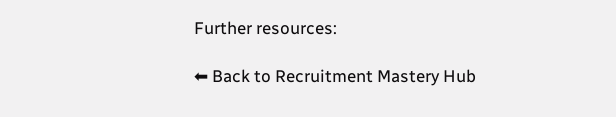Further resources:

⬅ Back to Recruitment Mastery Hub